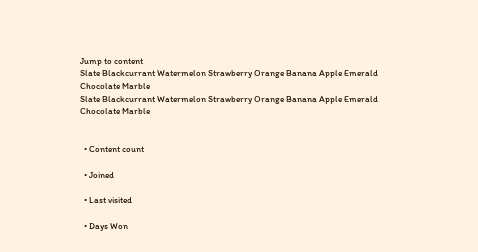Jump to content
Slate Blackcurrant Watermelon Strawberry Orange Banana Apple Emerald Chocolate Marble
Slate Blackcurrant Watermelon Strawberry Orange Banana Apple Emerald Chocolate Marble


  • Content count

  • Joined

  • Last visited

  • Days Won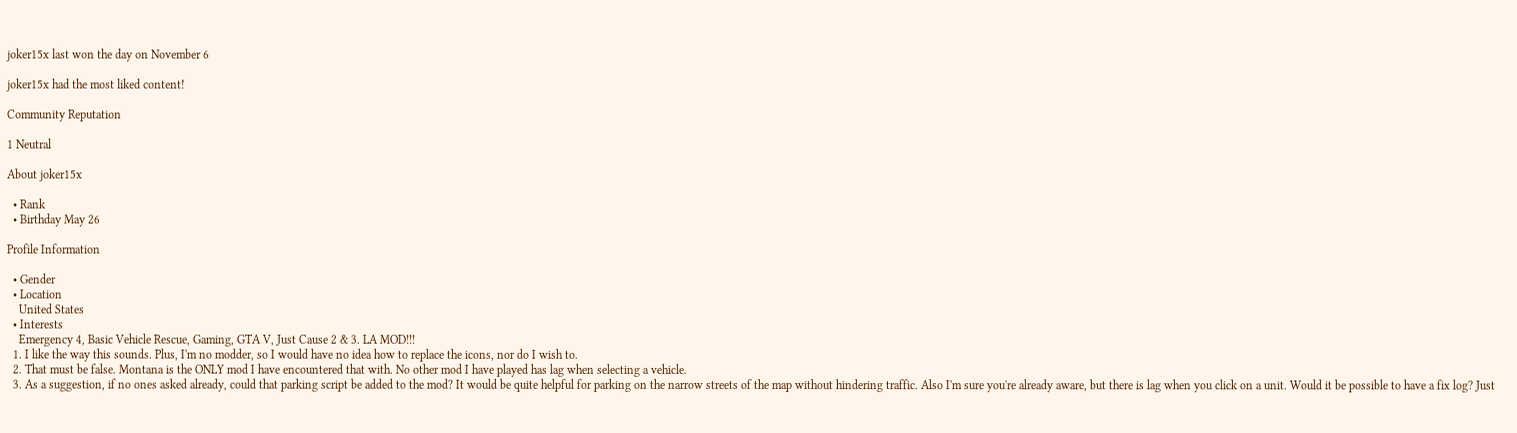joker15x last won the day on November 6

joker15x had the most liked content!

Community Reputation

1 Neutral

About joker15x

  • Rank
  • Birthday May 26

Profile Information

  • Gender
  • Location
    United States
  • Interests
    Emergency 4, Basic Vehicle Rescue, Gaming, GTA V, Just Cause 2 & 3. LA MOD!!!
  1. I like the way this sounds. Plus, I'm no modder, so I would have no idea how to replace the icons, nor do I wish to.
  2. That must be false. Montana is the ONLY mod I have encountered that with. No other mod I have played has lag when selecting a vehicle.
  3. As a suggestion, if no ones asked already, could that parking script be added to the mod? It would be quite helpful for parking on the narrow streets of the map without hindering traffic. Also I'm sure you're already aware, but there is lag when you click on a unit. Would it be possible to have a fix log? Just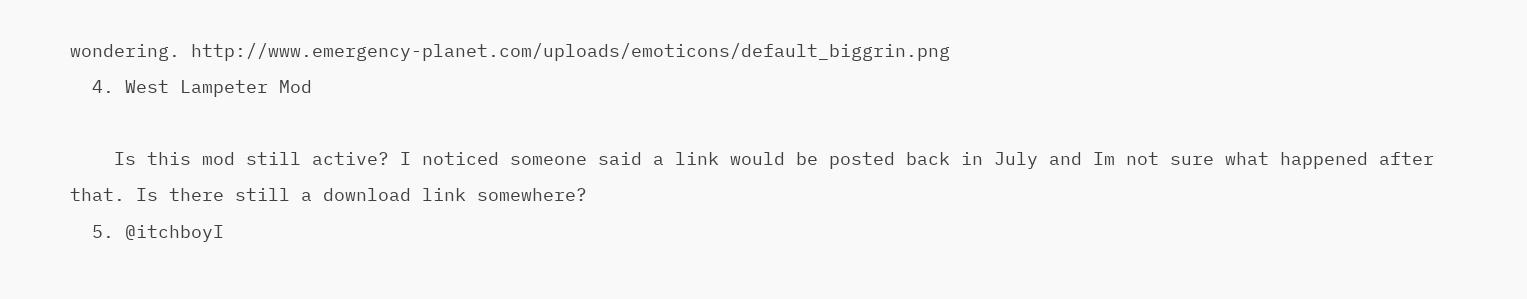wondering. http://www.emergency-planet.com/uploads/emoticons/default_biggrin.png
  4. West Lampeter Mod

    Is this mod still active? I noticed someone said a link would be posted back in July and Im not sure what happened after that. Is there still a download link somewhere?
  5. @itchboyI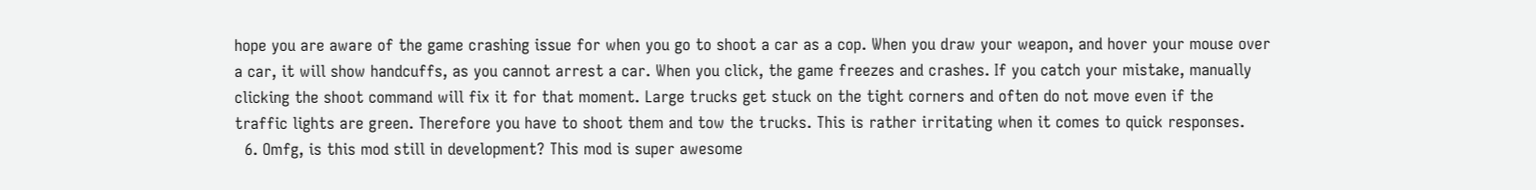hope you are aware of the game crashing issue for when you go to shoot a car as a cop. When you draw your weapon, and hover your mouse over a car, it will show handcuffs, as you cannot arrest a car. When you click, the game freezes and crashes. If you catch your mistake, manually clicking the shoot command will fix it for that moment. Large trucks get stuck on the tight corners and often do not move even if the traffic lights are green. Therefore you have to shoot them and tow the trucks. This is rather irritating when it comes to quick responses.
  6. Omfg, is this mod still in development? This mod is super awesome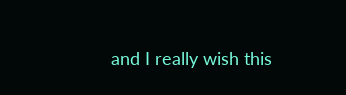and I really wish this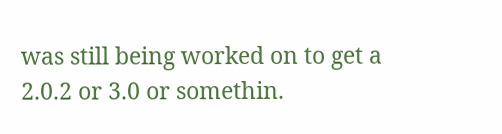was still being worked on to get a 2.0.2 or 3.0 or somethin.